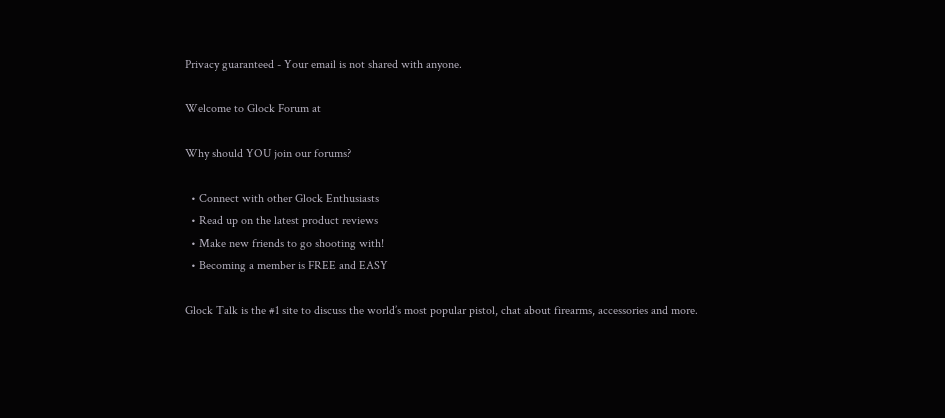Privacy guaranteed - Your email is not shared with anyone.

Welcome to Glock Forum at

Why should YOU join our forums?

  • Connect with other Glock Enthusiasts
  • Read up on the latest product reviews
  • Make new friends to go shooting with!
  • Becoming a member is FREE and EASY

Glock Talk is the #1 site to discuss the world’s most popular pistol, chat about firearms, accessories and more.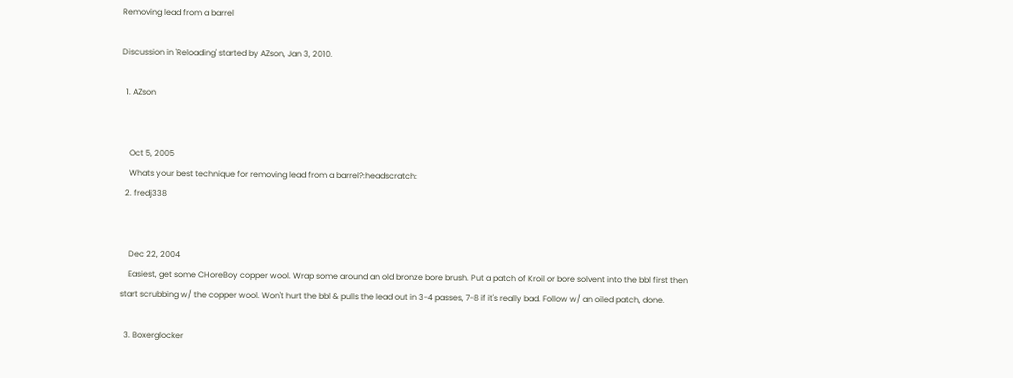Removing lead from a barrel

Discussion in 'Reloading' started by AZson, Jan 3, 2010.

  1. AZson


    Oct 5, 2005
    Whats your best technique for removing lead from a barrel?:headscratch:
  2. fredj338


    Dec 22, 2004
    Easiest, get some CHoreBoy copper wool. Wrap some around an old bronze bore brush. Put a patch of Kroil or bore solvent into the bbl first then start scrubbing w/ the copper wool. Won't hurt the bbl & pulls the lead out in 3-4 passes, 7-8 if it's really bad. Follow w/ an oiled patch, done.

  3. Boxerglocker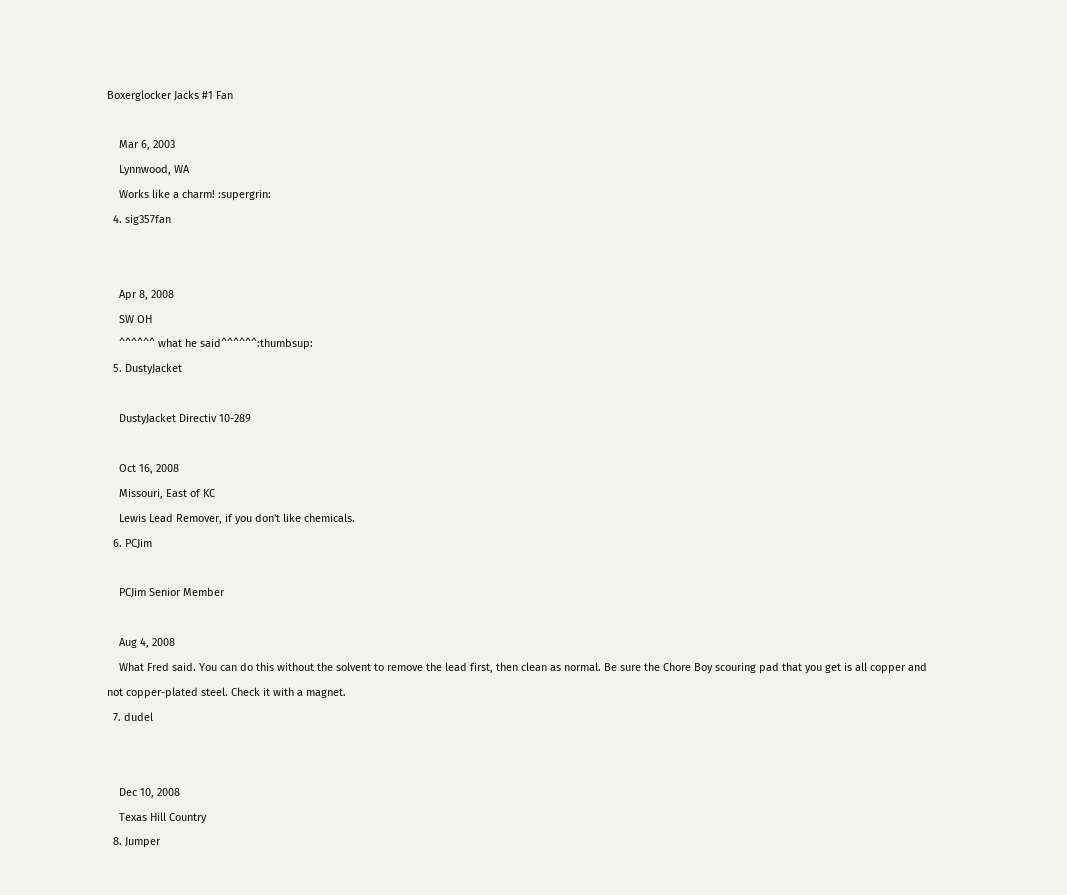Boxerglocker Jacks #1 Fan

    Mar 6, 2003
    Lynnwood, WA
    Works like a charm! :supergrin:
  4. sig357fan


    Apr 8, 2008
    SW OH
    ^^^^^^ what he said^^^^^^:thumbsup:
  5. DustyJacket

    DustyJacket Directiv 10-289

    Oct 16, 2008
    Missouri, East of KC
    Lewis Lead Remover, if you don't like chemicals.
  6. PCJim

    PCJim Senior Member

    Aug 4, 2008
    What Fred said. You can do this without the solvent to remove the lead first, then clean as normal. Be sure the Chore Boy scouring pad that you get is all copper and not copper-plated steel. Check it with a magnet.
  7. dudel


    Dec 10, 2008
    Texas Hill Country
  8. Jumper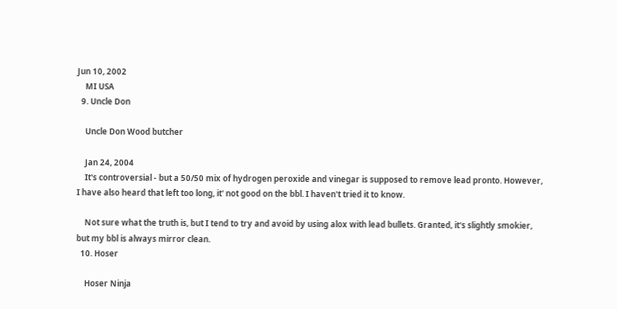Jun 10, 2002
    MI USA
  9. Uncle Don

    Uncle Don Wood butcher

    Jan 24, 2004
    It's controversial - but a 50/50 mix of hydrogen peroxide and vinegar is supposed to remove lead pronto. However, I have also heard that left too long, it' not good on the bbl. I haven't tried it to know.

    Not sure what the truth is, but I tend to try and avoid by using alox with lead bullets. Granted, it's slightly smokier, but my bbl is always mirror clean.
  10. Hoser

    Hoser Ninja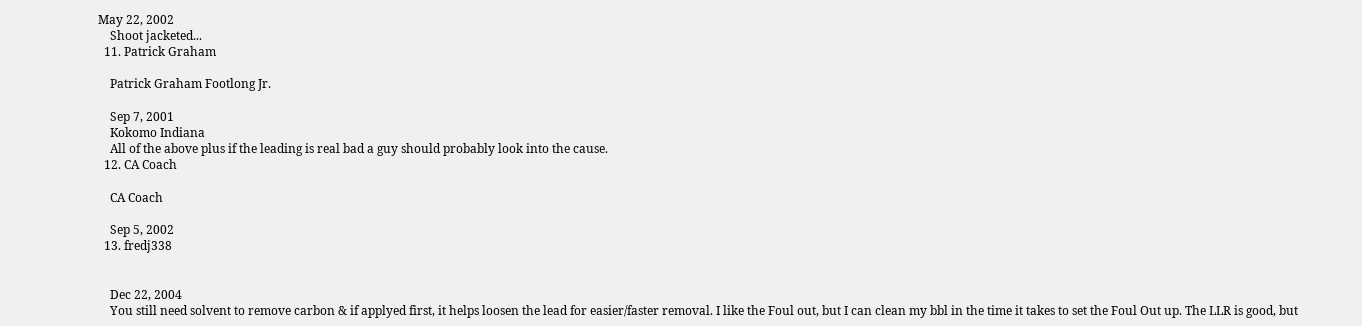May 22, 2002
    Shoot jacketed...
  11. Patrick Graham

    Patrick Graham Footlong Jr.

    Sep 7, 2001
    Kokomo Indiana
    All of the above plus if the leading is real bad a guy should probably look into the cause.
  12. CA Coach

    CA Coach

    Sep 5, 2002
  13. fredj338


    Dec 22, 2004
    You still need solvent to remove carbon & if applyed first, it helps loosen the lead for easier/faster removal. I like the Foul out, but I can clean my bbl in the time it takes to set the Foul Out up. The LLR is good, but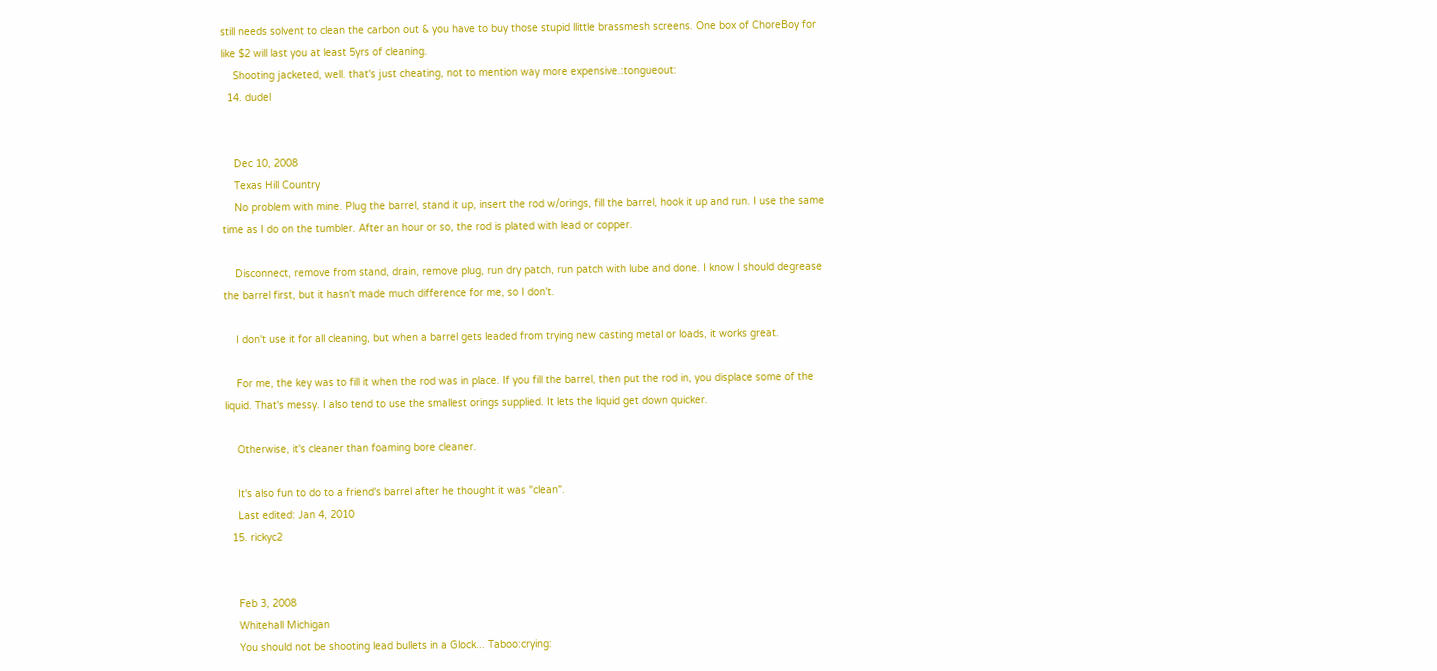still needs solvent to clean the carbon out & you have to buy those stupid llittle brassmesh screens. One box of ChoreBoy for like $2 will last you at least 5yrs of cleaning.
    Shooting jacketed, well. that's just cheating, not to mention way more expensive.:tongueout:
  14. dudel


    Dec 10, 2008
    Texas Hill Country
    No problem with mine. Plug the barrel, stand it up, insert the rod w/orings, fill the barrel, hook it up and run. I use the same time as I do on the tumbler. After an hour or so, the rod is plated with lead or copper.

    Disconnect, remove from stand, drain, remove plug, run dry patch, run patch with lube and done. I know I should degrease the barrel first, but it hasn't made much difference for me, so I don't.

    I don't use it for all cleaning, but when a barrel gets leaded from trying new casting metal or loads, it works great.

    For me, the key was to fill it when the rod was in place. If you fill the barrel, then put the rod in, you displace some of the liquid. That's messy. I also tend to use the smallest orings supplied. It lets the liquid get down quicker.

    Otherwise, it's cleaner than foaming bore cleaner.

    It's also fun to do to a friend's barrel after he thought it was "clean".
    Last edited: Jan 4, 2010
  15. rickyc2


    Feb 3, 2008
    Whitehall Michigan
    You should not be shooting lead bullets in a Glock... Taboo:crying: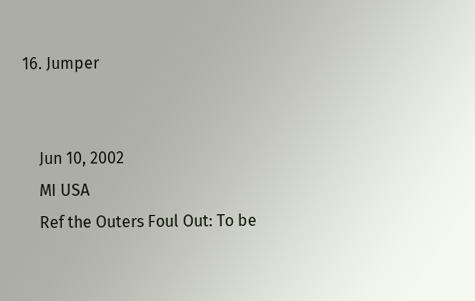16. Jumper


    Jun 10, 2002
    MI USA
    Ref the Outers Foul Out: To be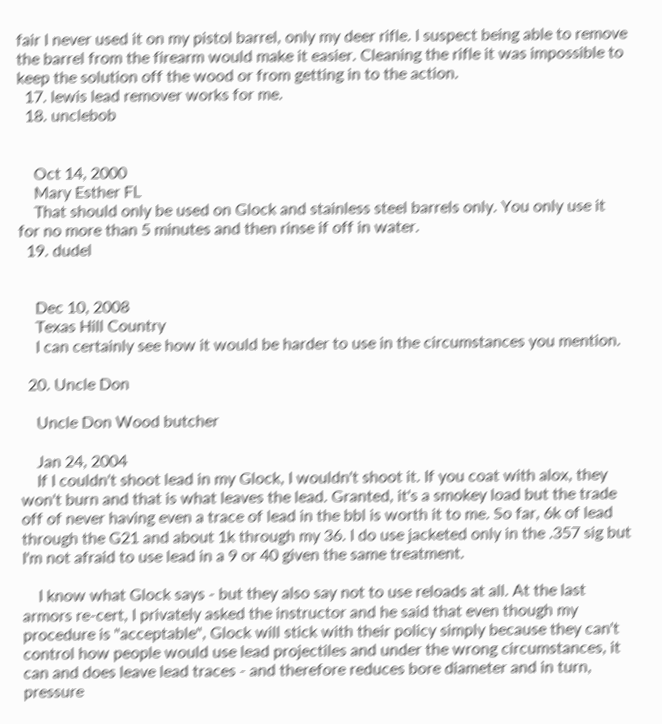fair I never used it on my pistol barrel, only my deer rifle. I suspect being able to remove the barrel from the firearm would make it easier. Cleaning the rifle it was impossible to keep the solution off the wood or from getting in to the action.
  17. lewis lead remover works for me.
  18. unclebob


    Oct 14, 2000
    Mary Esther FL
    That should only be used on Glock and stainless steel barrels only. You only use it for no more than 5 minutes and then rinse if off in water.
  19. dudel


    Dec 10, 2008
    Texas Hill Country
    I can certainly see how it would be harder to use in the circumstances you mention.

  20. Uncle Don

    Uncle Don Wood butcher

    Jan 24, 2004
    If I couldn't shoot lead in my Glock, I wouldn't shoot it. If you coat with alox, they won't burn and that is what leaves the lead. Granted, it's a smokey load but the trade off of never having even a trace of lead in the bbl is worth it to me. So far, 6k of lead through the G21 and about 1k through my 36. I do use jacketed only in the .357 sig but I'm not afraid to use lead in a 9 or 40 given the same treatment.

    I know what Glock says - but they also say not to use reloads at all. At the last armors re-cert, I privately asked the instructor and he said that even though my procedure is "acceptable", Glock will stick with their policy simply because they can't control how people would use lead projectiles and under the wrong circumstances, it can and does leave lead traces - and therefore reduces bore diameter and in turn, pressure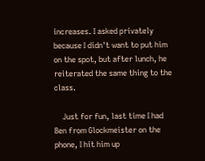increases. I asked privately because I didn't want to put him on the spot, but after lunch, he reiterated the same thing to the class.

    Just for fun, last time I had Ben from Glockmeister on the phone, I hit him up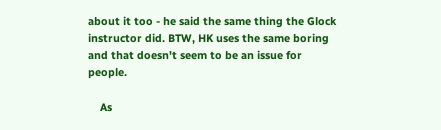about it too - he said the same thing the Glock instructor did. BTW, HK uses the same boring and that doesn't seem to be an issue for people.

    As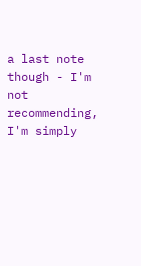a last note though - I'm not recommending, I'm simply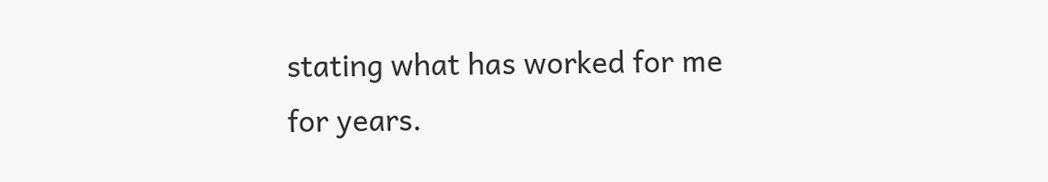stating what has worked for me for years.